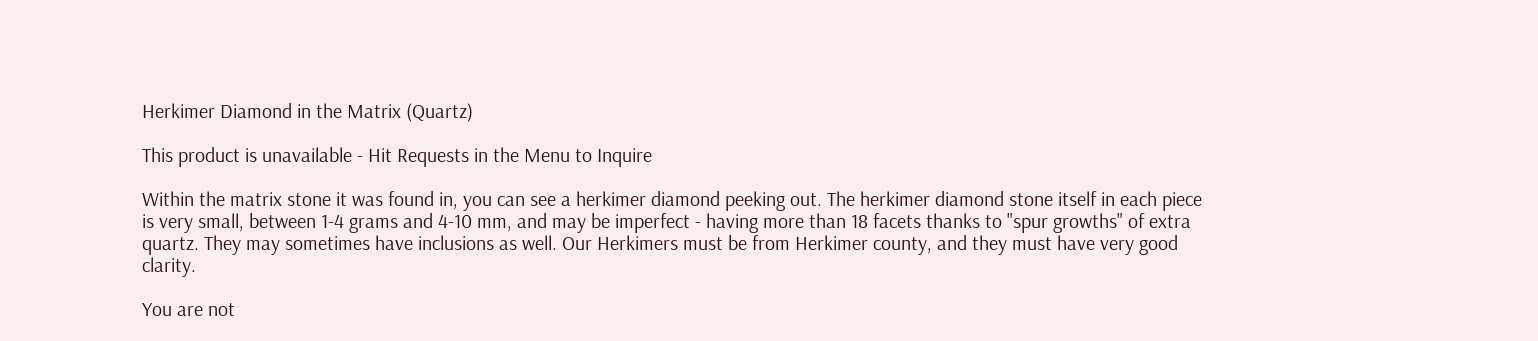Herkimer Diamond in the Matrix (Quartz)

This product is unavailable - Hit Requests in the Menu to Inquire

Within the matrix stone it was found in, you can see a herkimer diamond peeking out. The herkimer diamond stone itself in each piece is very small, between 1-4 grams and 4-10 mm, and may be imperfect - having more than 18 facets thanks to "spur growths" of extra quartz. They may sometimes have inclusions as well. Our Herkimers must be from Herkimer county, and they must have very good clarity.

You are not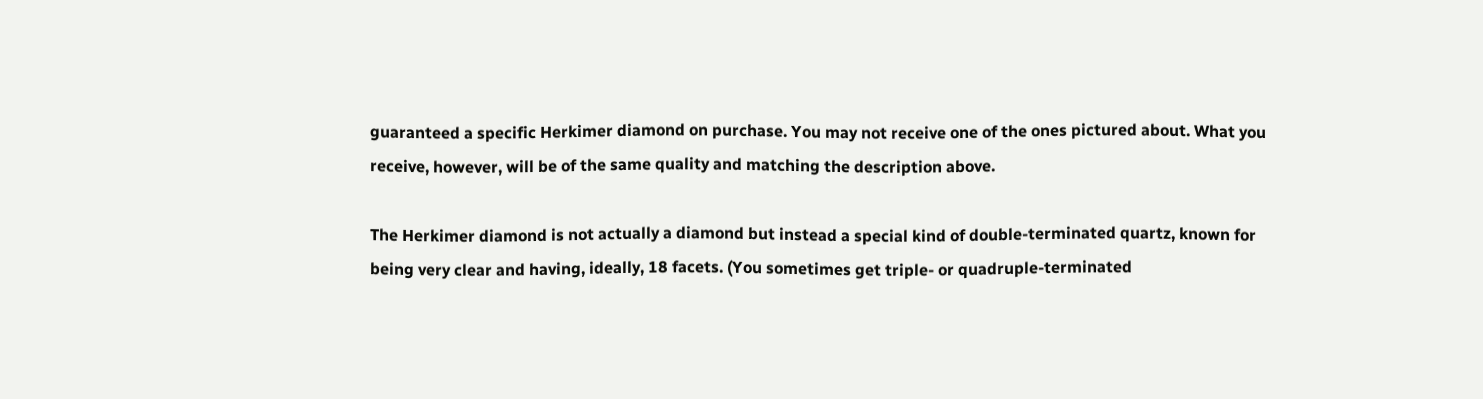guaranteed a specific Herkimer diamond on purchase. You may not receive one of the ones pictured about. What you receive, however, will be of the same quality and matching the description above.

The Herkimer diamond is not actually a diamond but instead a special kind of double-terminated quartz, known for being very clear and having, ideally, 18 facets. (You sometimes get triple- or quadruple-terminated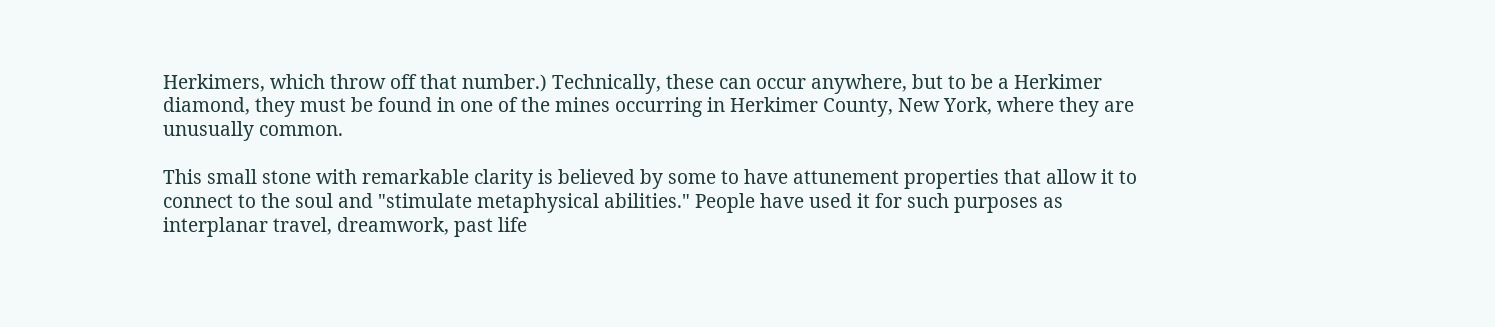Herkimers, which throw off that number.) Technically, these can occur anywhere, but to be a Herkimer diamond, they must be found in one of the mines occurring in Herkimer County, New York, where they are unusually common.

This small stone with remarkable clarity is believed by some to have attunement properties that allow it to connect to the soul and "stimulate metaphysical abilities." People have used it for such purposes as interplanar travel, dreamwork, past life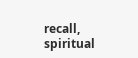recall, spiritual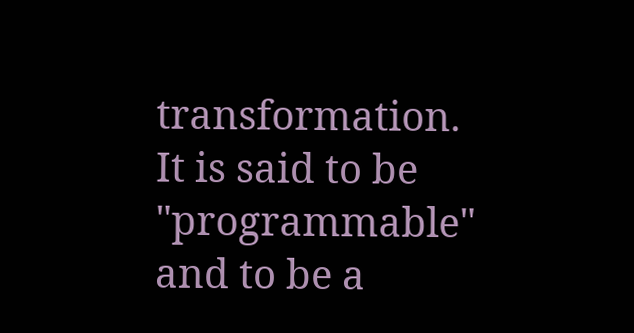transformation. It is said to be "programmable" and to be a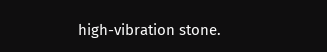high-vibration stone.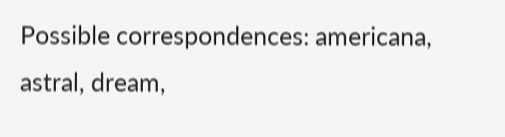Possible correspondences: americana, astral, dream,